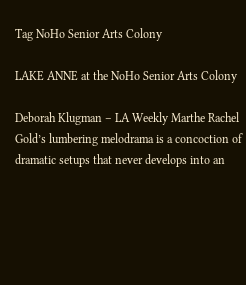Tag NoHo Senior Arts Colony

LAKE ANNE at the NoHo Senior Arts Colony

Deborah Klugman – LA Weekly Marthe Rachel Gold’s lumbering melodrama is a concoction of dramatic setups that never develops into an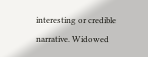interesting or credible narrative. Widowed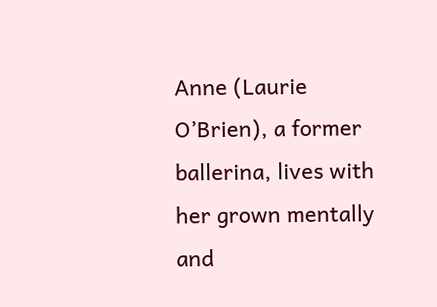Anne (Laurie O’Brien), a former ballerina, lives with her grown mentally and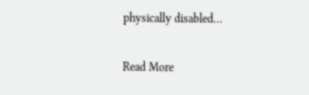physically disabled…

Read More